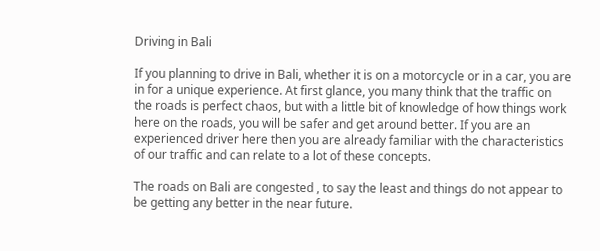Driving in Bali

If you planning to drive in Bali, whether it is on a motorcycle or in a car, you are in for a unique experience. At first glance, you many think that the traffic on the roads is perfect chaos, but with a little bit of knowledge of how things work here on the roads, you will be safer and get around better. If you are an experienced driver here then you are already familiar with the characteristics of our traffic and can relate to a lot of these concepts.

The roads on Bali are congested , to say the least and things do not appear to be getting any better in the near future.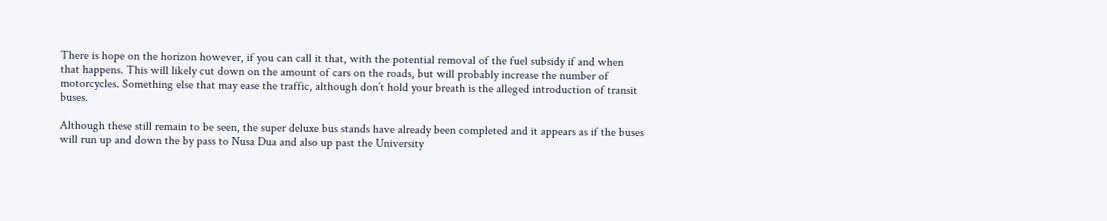There is hope on the horizon however, if you can call it that, with the potential removal of the fuel subsidy if and when that happens. This will likely cut down on the amount of cars on the roads, but will probably increase the number of motorcycles. Something else that may ease the traffic, although don’t hold your breath is the alleged introduction of transit buses.

Although these still remain to be seen, the super deluxe bus stands have already been completed and it appears as if the buses will run up and down the by pass to Nusa Dua and also up past the University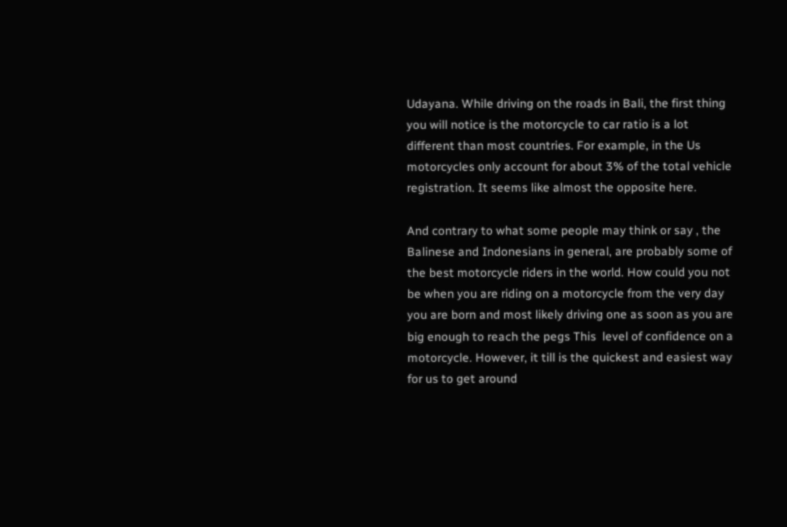Udayana. While driving on the roads in Bali, the first thing you will notice is the motorcycle to car ratio is a lot different than most countries. For example, in the Us motorcycles only account for about 3% of the total vehicle registration. It seems like almost the opposite here.

And contrary to what some people may think or say , the Balinese and Indonesians in general, are probably some of the best motorcycle riders in the world. How could you not be when you are riding on a motorcycle from the very day  you are born and most likely driving one as soon as you are big enough to reach the pegs This  level of confidence on a motorcycle. However, it till is the quickest and easiest way for us to get around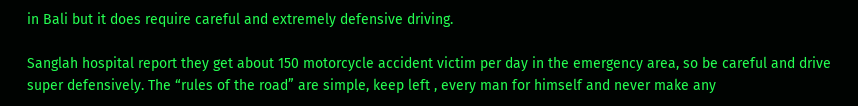in Bali but it does require careful and extremely defensive driving.

Sanglah hospital report they get about 150 motorcycle accident victim per day in the emergency area, so be careful and drive super defensively. The “rules of the road” are simple, keep left , every man for himself and never make any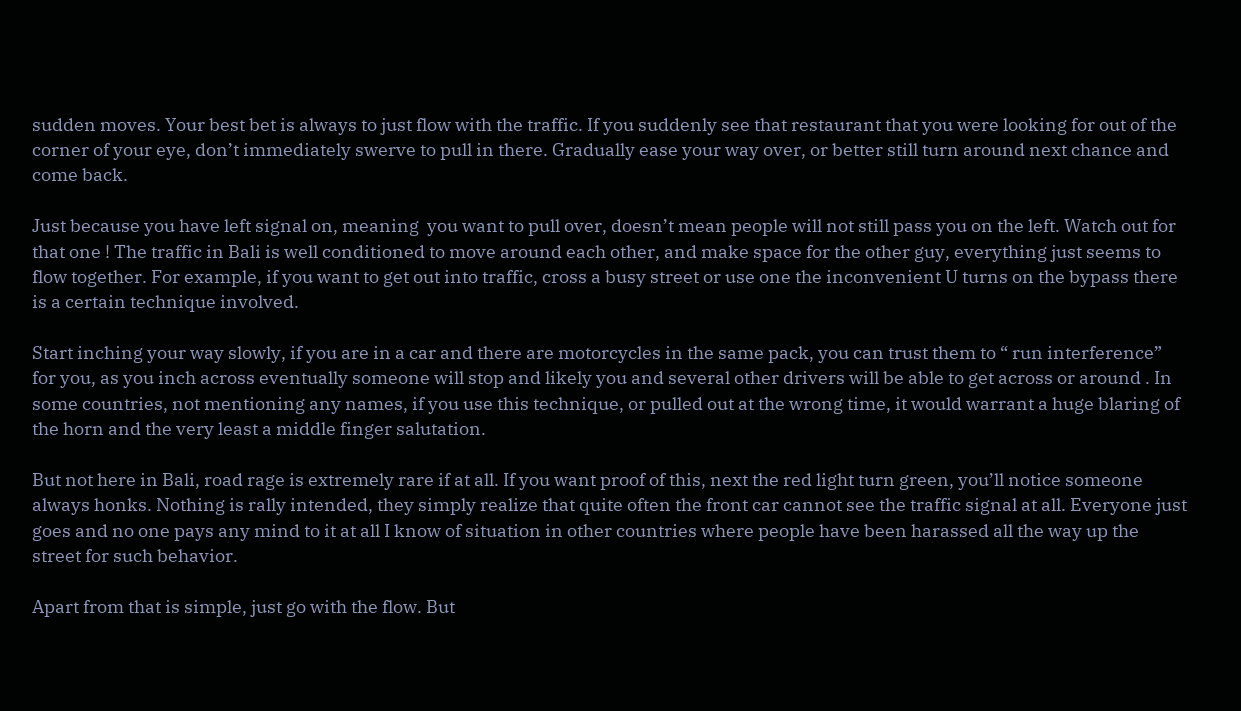sudden moves. Your best bet is always to just flow with the traffic. If you suddenly see that restaurant that you were looking for out of the corner of your eye, don’t immediately swerve to pull in there. Gradually ease your way over, or better still turn around next chance and come back.

Just because you have left signal on, meaning  you want to pull over, doesn’t mean people will not still pass you on the left. Watch out for that one ! The traffic in Bali is well conditioned to move around each other, and make space for the other guy, everything just seems to flow together. For example, if you want to get out into traffic, cross a busy street or use one the inconvenient U turns on the bypass there is a certain technique involved.

Start inching your way slowly, if you are in a car and there are motorcycles in the same pack, you can trust them to “ run interference” for you, as you inch across eventually someone will stop and likely you and several other drivers will be able to get across or around . In some countries, not mentioning any names, if you use this technique, or pulled out at the wrong time, it would warrant a huge blaring of  the horn and the very least a middle finger salutation.

But not here in Bali, road rage is extremely rare if at all. If you want proof of this, next the red light turn green, you’ll notice someone always honks. Nothing is rally intended, they simply realize that quite often the front car cannot see the traffic signal at all. Everyone just goes and no one pays any mind to it at all I know of situation in other countries where people have been harassed all the way up the street for such behavior.

Apart from that is simple, just go with the flow. But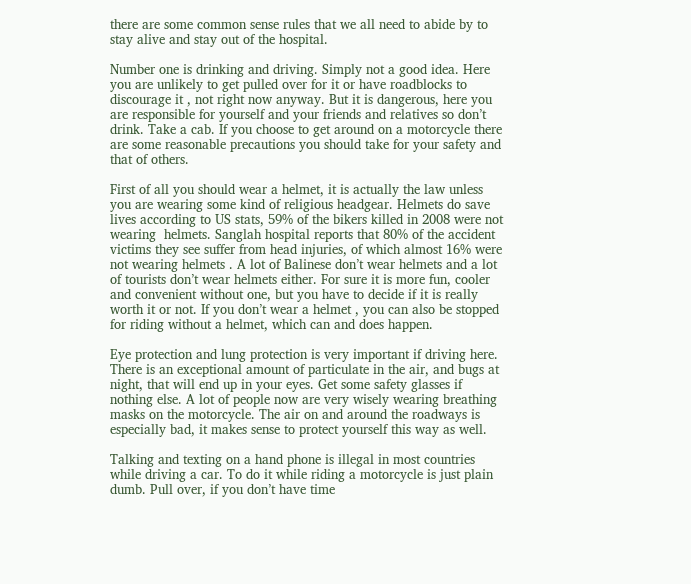there are some common sense rules that we all need to abide by to stay alive and stay out of the hospital.

Number one is drinking and driving. Simply not a good idea. Here you are unlikely to get pulled over for it or have roadblocks to discourage it , not right now anyway. But it is dangerous, here you are responsible for yourself and your friends and relatives so don’t drink. Take a cab. If you choose to get around on a motorcycle there are some reasonable precautions you should take for your safety and that of others.

First of all you should wear a helmet, it is actually the law unless you are wearing some kind of religious headgear. Helmets do save lives according to US stats, 59% of the bikers killed in 2008 were not wearing  helmets. Sanglah hospital reports that 80% of the accident victims they see suffer from head injuries, of which almost 16% were not wearing helmets . A lot of Balinese don’t wear helmets and a lot of tourists don’t wear helmets either. For sure it is more fun, cooler and convenient without one, but you have to decide if it is really worth it or not. If you don’t wear a helmet , you can also be stopped for riding without a helmet, which can and does happen.

Eye protection and lung protection is very important if driving here. There is an exceptional amount of particulate in the air, and bugs at night, that will end up in your eyes. Get some safety glasses if nothing else. A lot of people now are very wisely wearing breathing masks on the motorcycle. The air on and around the roadways is especially bad, it makes sense to protect yourself this way as well.

Talking and texting on a hand phone is illegal in most countries while driving a car. To do it while riding a motorcycle is just plain dumb. Pull over, if you don’t have time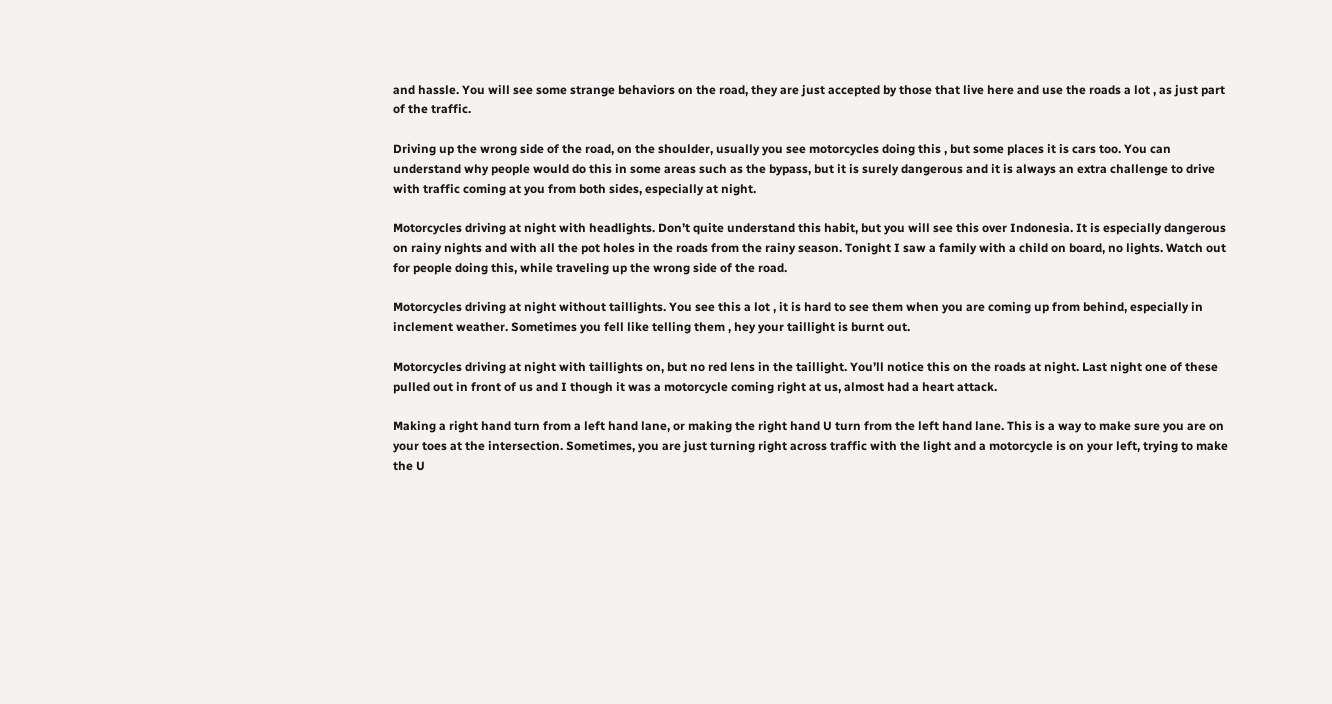and hassle. You will see some strange behaviors on the road, they are just accepted by those that live here and use the roads a lot , as just part  of the traffic.

Driving up the wrong side of the road, on the shoulder, usually you see motorcycles doing this , but some places it is cars too. You can understand why people would do this in some areas such as the bypass, but it is surely dangerous and it is always an extra challenge to drive with traffic coming at you from both sides, especially at night.

Motorcycles driving at night with headlights. Don’t quite understand this habit, but you will see this over Indonesia. It is especially dangerous on rainy nights and with all the pot holes in the roads from the rainy season. Tonight I saw a family with a child on board, no lights. Watch out for people doing this, while traveling up the wrong side of the road.

Motorcycles driving at night without taillights. You see this a lot , it is hard to see them when you are coming up from behind, especially in inclement weather. Sometimes you fell like telling them , hey your taillight is burnt out.

Motorcycles driving at night with taillights on, but no red lens in the taillight. You’ll notice this on the roads at night. Last night one of these pulled out in front of us and I though it was a motorcycle coming right at us, almost had a heart attack.

Making a right hand turn from a left hand lane, or making the right hand U turn from the left hand lane. This is a way to make sure you are on your toes at the intersection. Sometimes, you are just turning right across traffic with the light and a motorcycle is on your left, trying to make the U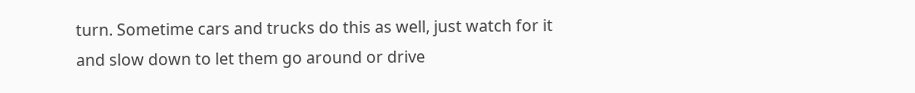turn. Sometime cars and trucks do this as well, just watch for it and slow down to let them go around or drive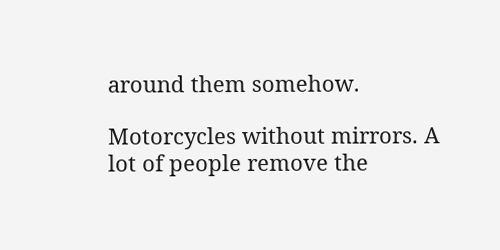around them somehow.

Motorcycles without mirrors. A lot of people remove the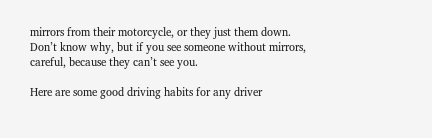mirrors from their motorcycle, or they just them down. Don’t know why, but if you see someone without mirrors, careful, because they can’t see you.

Here are some good driving habits for any driver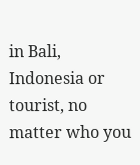in Bali, Indonesia or tourist, no matter who you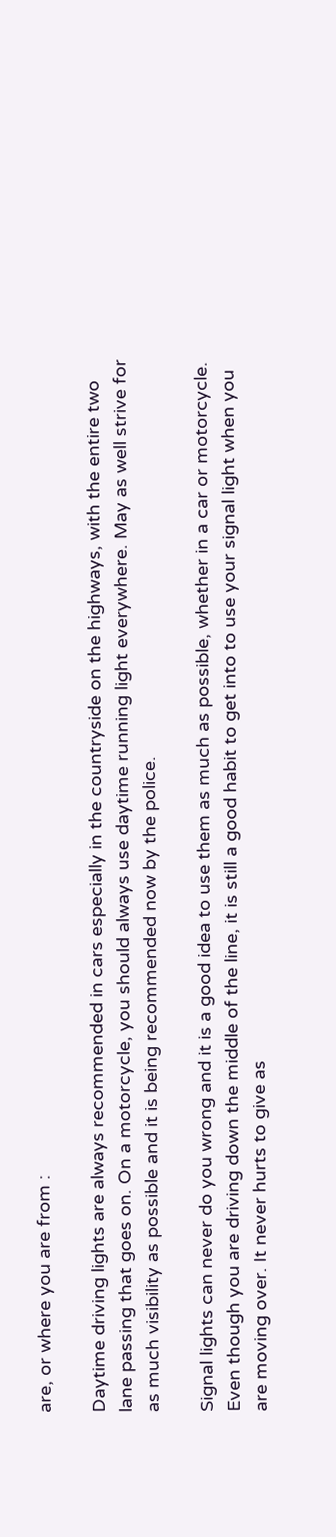are, or where you are from :

Daytime driving lights are always recommended in cars especially in the countryside on the highways, with the entire two lane passing that goes on. On a motorcycle, you should always use daytime running light everywhere. May as well strive for as much visibility as possible and it is being recommended now by the police.

Signal lights can never do you wrong and it is a good idea to use them as much as possible, whether in a car or motorcycle. Even though you are driving down the middle of the line, it is still a good habit to get into to use your signal light when you are moving over. It never hurts to give as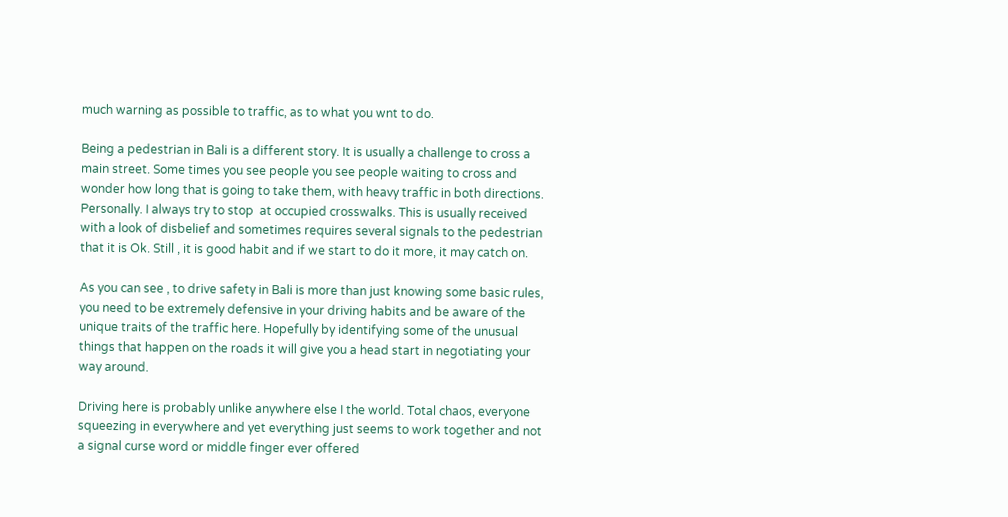much warning as possible to traffic, as to what you wnt to do.

Being a pedestrian in Bali is a different story. It is usually a challenge to cross a main street. Some times you see people you see people waiting to cross and wonder how long that is going to take them, with heavy traffic in both directions. Personally. I always try to stop  at occupied crosswalks. This is usually received with a look of disbelief and sometimes requires several signals to the pedestrian that it is Ok. Still , it is good habit and if we start to do it more, it may catch on.

As you can see , to drive safety in Bali is more than just knowing some basic rules, you need to be extremely defensive in your driving habits and be aware of the unique traits of the traffic here. Hopefully by identifying some of the unusual things that happen on the roads it will give you a head start in negotiating your way around.

Driving here is probably unlike anywhere else I the world. Total chaos, everyone squeezing in everywhere and yet everything just seems to work together and not a signal curse word or middle finger ever offered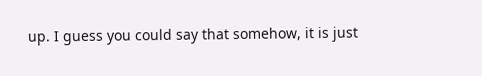up. I guess you could say that somehow, it is just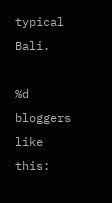typical Bali.

%d bloggers like this: